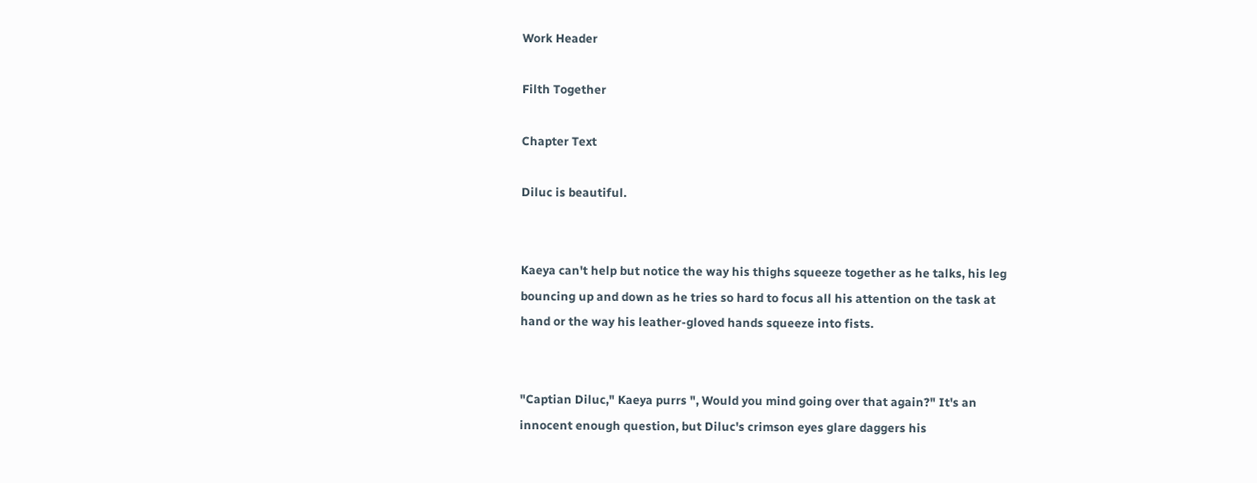Work Header

Filth Together

Chapter Text

Diluc is beautiful.


Kaeya can't help but notice the way his thighs squeeze together as he talks, his leg bouncing up and down as he tries so hard to focus all his attention on the task at hand or the way his leather-gloved hands squeeze into fists.


"Captian Diluc," Kaeya purrs ", Would you mind going over that again?" It's an innocent enough question, but Diluc's crimson eyes glare daggers his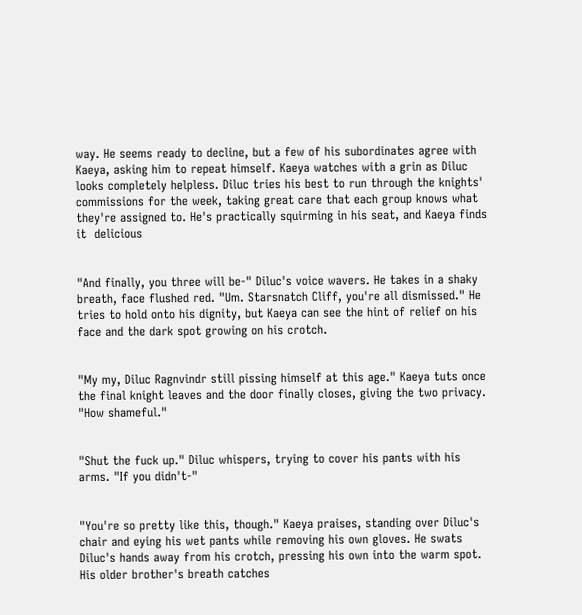way. He seems ready to decline, but a few of his subordinates agree with Kaeya, asking him to repeat himself. Kaeya watches with a grin as Diluc looks completely helpless. Diluc tries his best to run through the knights' commissions for the week, taking great care that each group knows what they're assigned to. He's practically squirming in his seat, and Kaeya finds it  delicious


"And finally, you three will be-" Diluc's voice wavers. He takes in a shaky breath, face flushed red. "Um. Starsnatch Cliff, you're all dismissed." He tries to hold onto his dignity, but Kaeya can see the hint of relief on his face and the dark spot growing on his crotch.


"My my, Diluc Ragnvindr still pissing himself at this age." Kaeya tuts once the final knight leaves and the door finally closes, giving the two privacy. "How shameful."


"Shut the fuck up." Diluc whispers, trying to cover his pants with his arms. "If you didn't-"


"You're so pretty like this, though." Kaeya praises, standing over Diluc's chair and eying his wet pants while removing his own gloves. He swats Diluc's hands away from his crotch, pressing his own into the warm spot. His older brother's breath catches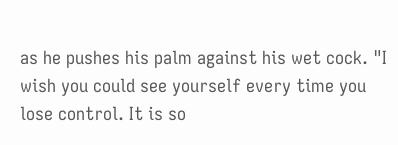as he pushes his palm against his wet cock. "I wish you could see yourself every time you lose control. It is so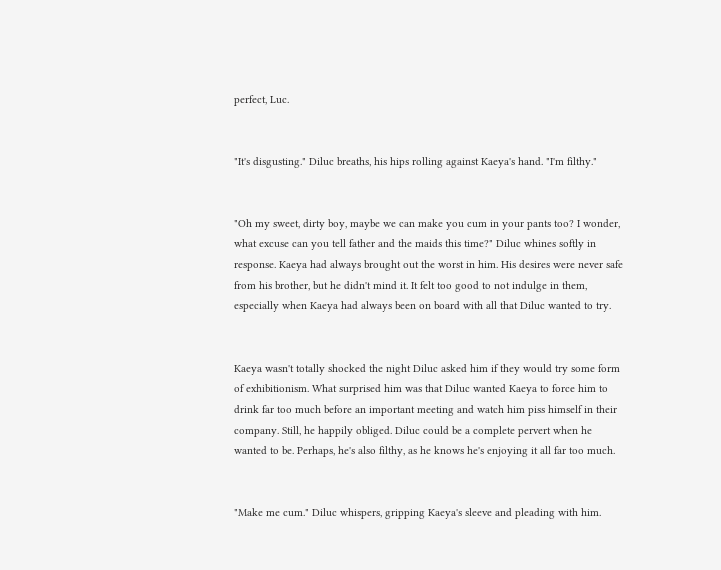perfect, Luc.


"It's disgusting." Diluc breaths, his hips rolling against Kaeya's hand. "I'm filthy."


"Oh my sweet, dirty boy, maybe we can make you cum in your pants too? I wonder, what excuse can you tell father and the maids this time?" Diluc whines softly in response. Kaeya had always brought out the worst in him. His desires were never safe from his brother, but he didn't mind it. It felt too good to not indulge in them, especially when Kaeya had always been on board with all that Diluc wanted to try.


Kaeya wasn't totally shocked the night Diluc asked him if they would try some form of exhibitionism. What surprised him was that Diluc wanted Kaeya to force him to drink far too much before an important meeting and watch him piss himself in their company. Still, he happily obliged. Diluc could be a complete pervert when he wanted to be. Perhaps, he's also filthy, as he knows he's enjoying it all far too much.


"Make me cum." Diluc whispers, gripping Kaeya's sleeve and pleading with him.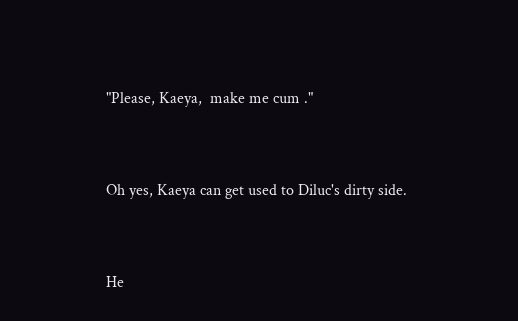"Please, Kaeya,  make me cum ."


Oh yes, Kaeya can get used to Diluc's dirty side.


He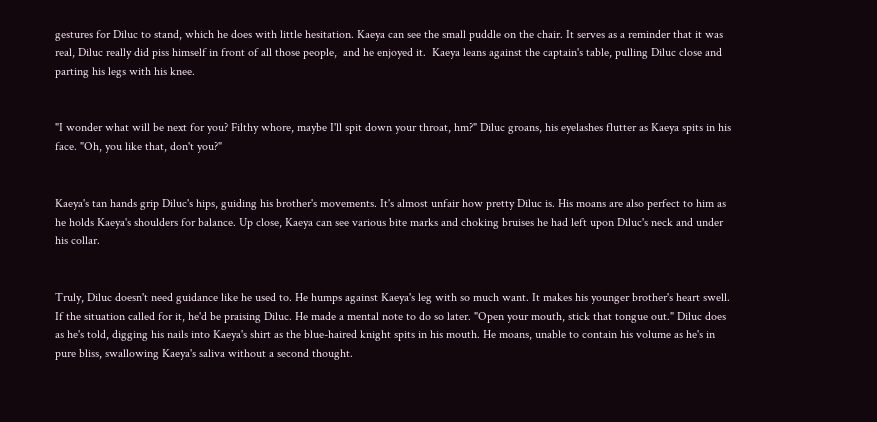gestures for Diluc to stand, which he does with little hesitation. Kaeya can see the small puddle on the chair. It serves as a reminder that it was real, Diluc really did piss himself in front of all those people,  and he enjoyed it.  Kaeya leans against the captain's table, pulling Diluc close and parting his legs with his knee.


"I wonder what will be next for you? Filthy whore, maybe I'll spit down your throat, hm?" Diluc groans, his eyelashes flutter as Kaeya spits in his face. "Oh, you like that, don't you?"


Kaeya's tan hands grip Diluc's hips, guiding his brother's movements. It's almost unfair how pretty Diluc is. His moans are also perfect to him as he holds Kaeya's shoulders for balance. Up close, Kaeya can see various bite marks and choking bruises he had left upon Diluc's neck and under his collar.


Truly, Diluc doesn't need guidance like he used to. He humps against Kaeya's leg with so much want. It makes his younger brother's heart swell. If the situation called for it, he'd be praising Diluc. He made a mental note to do so later. "Open your mouth, stick that tongue out." Diluc does as he's told, digging his nails into Kaeya's shirt as the blue-haired knight spits in his mouth. He moans, unable to contain his volume as he's in pure bliss, swallowing Kaeya's saliva without a second thought.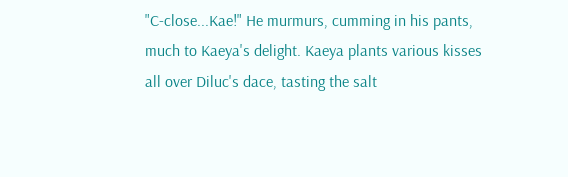"C-close...Kae!" He murmurs, cumming in his pants, much to Kaeya's delight. Kaeya plants various kisses all over Diluc's dace, tasting the salt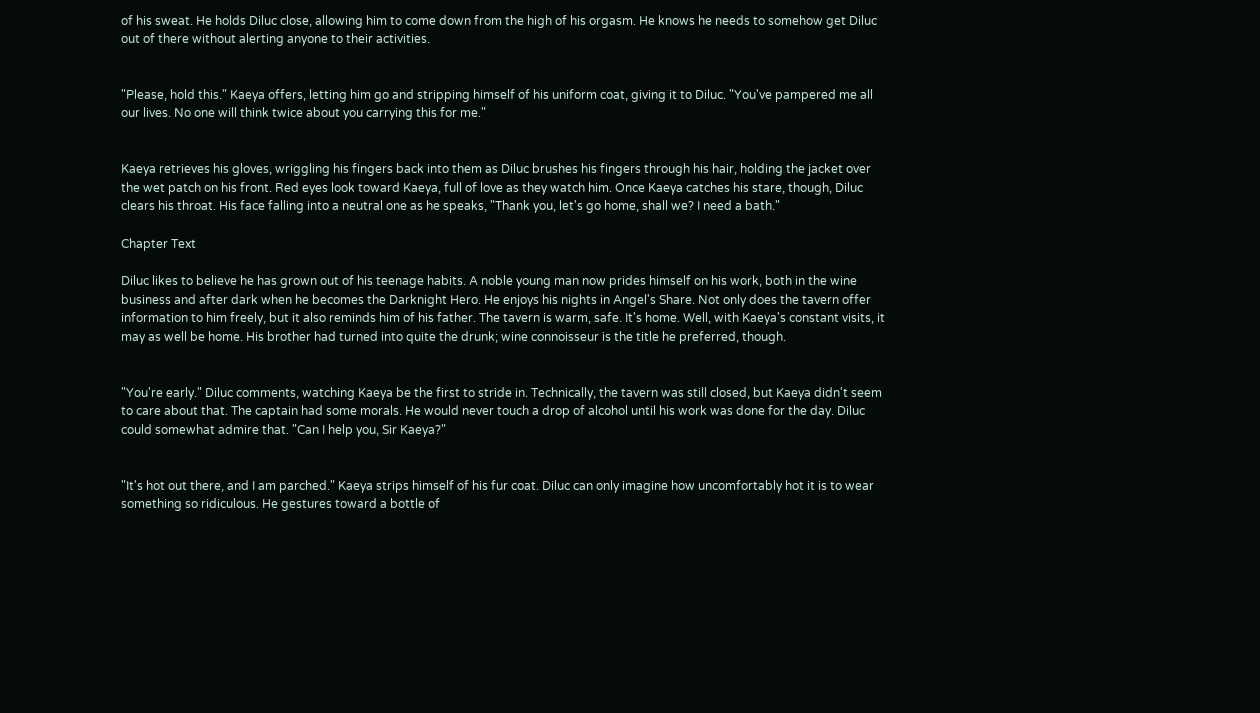of his sweat. He holds Diluc close, allowing him to come down from the high of his orgasm. He knows he needs to somehow get Diluc out of there without alerting anyone to their activities.


"Please, hold this." Kaeya offers, letting him go and stripping himself of his uniform coat, giving it to Diluc. "You've pampered me all our lives. No one will think twice about you carrying this for me."


Kaeya retrieves his gloves, wriggling his fingers back into them as Diluc brushes his fingers through his hair, holding the jacket over the wet patch on his front. Red eyes look toward Kaeya, full of love as they watch him. Once Kaeya catches his stare, though, Diluc clears his throat. His face falling into a neutral one as he speaks, "Thank you, let's go home, shall we? I need a bath."

Chapter Text

Diluc likes to believe he has grown out of his teenage habits. A noble young man now prides himself on his work, both in the wine business and after dark when he becomes the Darknight Hero. He enjoys his nights in Angel's Share. Not only does the tavern offer information to him freely, but it also reminds him of his father. The tavern is warm, safe. It's home. Well, with Kaeya's constant visits, it may as well be home. His brother had turned into quite the drunk; wine connoisseur is the title he preferred, though.


"You're early." Diluc comments, watching Kaeya be the first to stride in. Technically, the tavern was still closed, but Kaeya didn't seem to care about that. The captain had some morals. He would never touch a drop of alcohol until his work was done for the day. Diluc could somewhat admire that. "Can I help you, Sir Kaeya?"


"It's hot out there, and I am parched." Kaeya strips himself of his fur coat. Diluc can only imagine how uncomfortably hot it is to wear something so ridiculous. He gestures toward a bottle of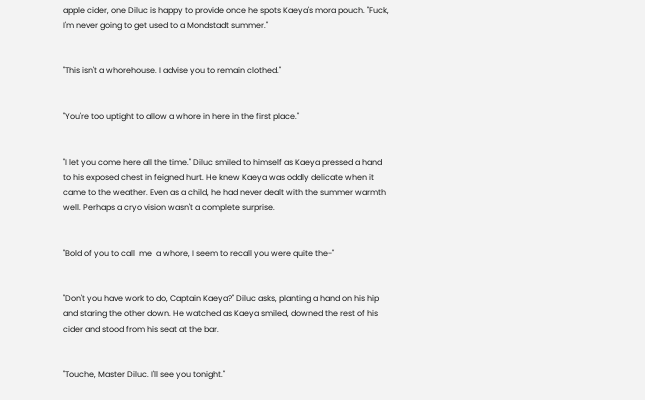apple cider, one Diluc is happy to provide once he spots Kaeya's mora pouch. "Fuck, I'm never going to get used to a Mondstadt summer."


"This isn't a whorehouse. I advise you to remain clothed."


"You're too uptight to allow a whore in here in the first place."


"I let you come here all the time." Diluc smiled to himself as Kaeya pressed a hand to his exposed chest in feigned hurt. He knew Kaeya was oddly delicate when it came to the weather. Even as a child, he had never dealt with the summer warmth well. Perhaps a cryo vision wasn't a complete surprise.


"Bold of you to call  me  a whore, I seem to recall you were quite the-"


"Don't you have work to do, Captain Kaeya?" Diluc asks, planting a hand on his hip and staring the other down. He watched as Kaeya smiled, downed the rest of his cider and stood from his seat at the bar.


"Touche, Master Diluc. I'll see you tonight."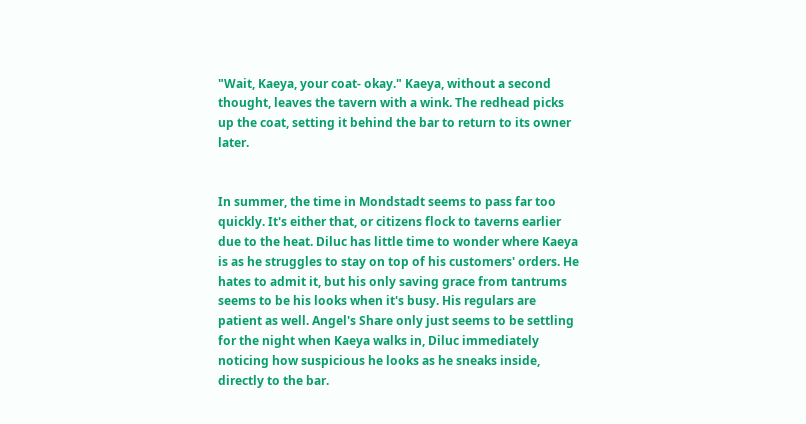"Wait, Kaeya, your coat- okay." Kaeya, without a second thought, leaves the tavern with a wink. The redhead picks up the coat, setting it behind the bar to return to its owner later.


In summer, the time in Mondstadt seems to pass far too quickly. It's either that, or citizens flock to taverns earlier due to the heat. Diluc has little time to wonder where Kaeya is as he struggles to stay on top of his customers' orders. He hates to admit it, but his only saving grace from tantrums seems to be his looks when it's busy. His regulars are patient as well. Angel's Share only just seems to be settling for the night when Kaeya walks in, Diluc immediately noticing how suspicious he looks as he sneaks inside, directly to the bar.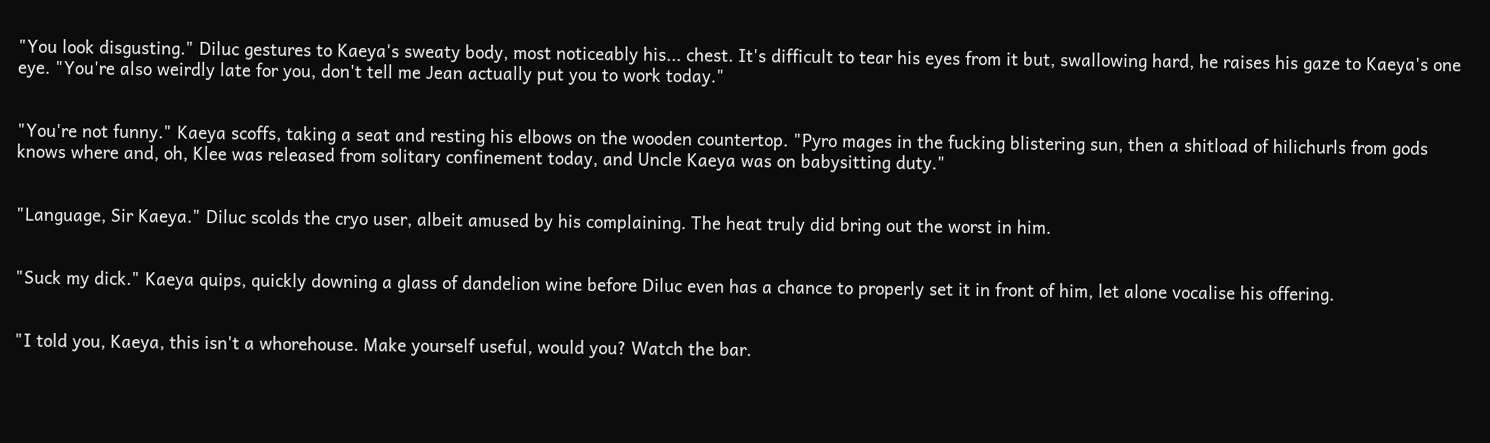"You look disgusting." Diluc gestures to Kaeya's sweaty body, most noticeably his... chest. It's difficult to tear his eyes from it but, swallowing hard, he raises his gaze to Kaeya's one eye. "You're also weirdly late for you, don't tell me Jean actually put you to work today."


"You're not funny." Kaeya scoffs, taking a seat and resting his elbows on the wooden countertop. "Pyro mages in the fucking blistering sun, then a shitload of hilichurls from gods knows where and, oh, Klee was released from solitary confinement today, and Uncle Kaeya was on babysitting duty."


"Language, Sir Kaeya." Diluc scolds the cryo user, albeit amused by his complaining. The heat truly did bring out the worst in him.


"Suck my dick." Kaeya quips, quickly downing a glass of dandelion wine before Diluc even has a chance to properly set it in front of him, let alone vocalise his offering.


"I told you, Kaeya, this isn't a whorehouse. Make yourself useful, would you? Watch the bar.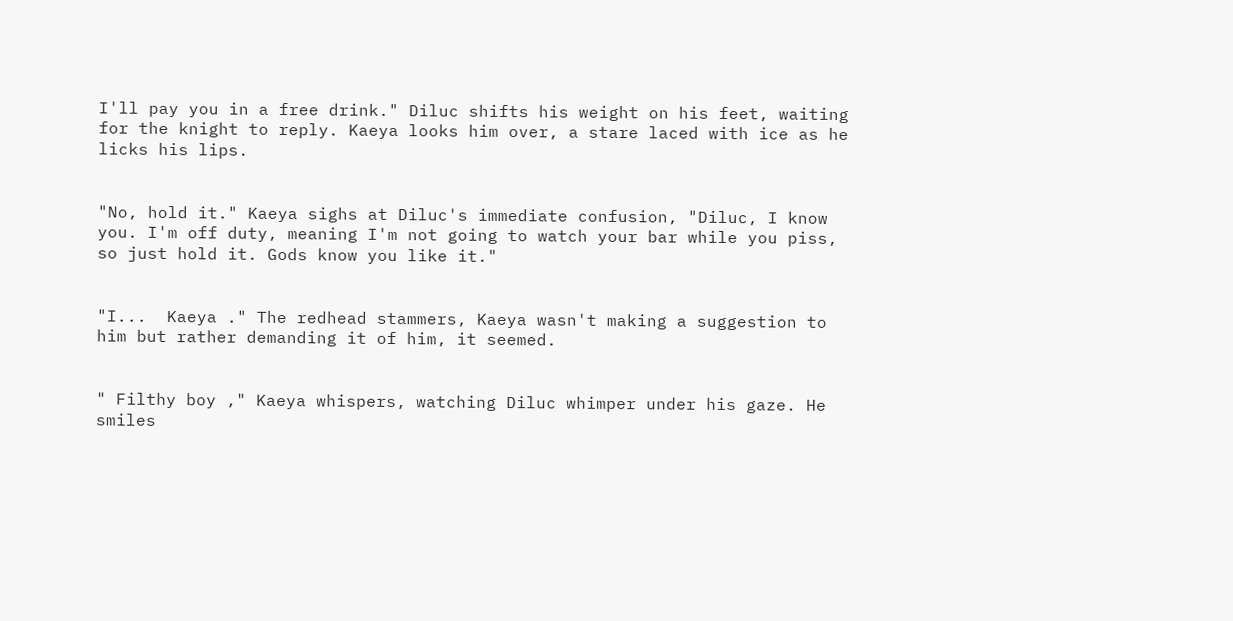I'll pay you in a free drink." Diluc shifts his weight on his feet, waiting for the knight to reply. Kaeya looks him over, a stare laced with ice as he licks his lips.


"No, hold it." Kaeya sighs at Diluc's immediate confusion, "Diluc, I know you. I'm off duty, meaning I'm not going to watch your bar while you piss, so just hold it. Gods know you like it."


"I...  Kaeya ." The redhead stammers, Kaeya wasn't making a suggestion to him but rather demanding it of him, it seemed.


" Filthy boy ," Kaeya whispers, watching Diluc whimper under his gaze. He smiles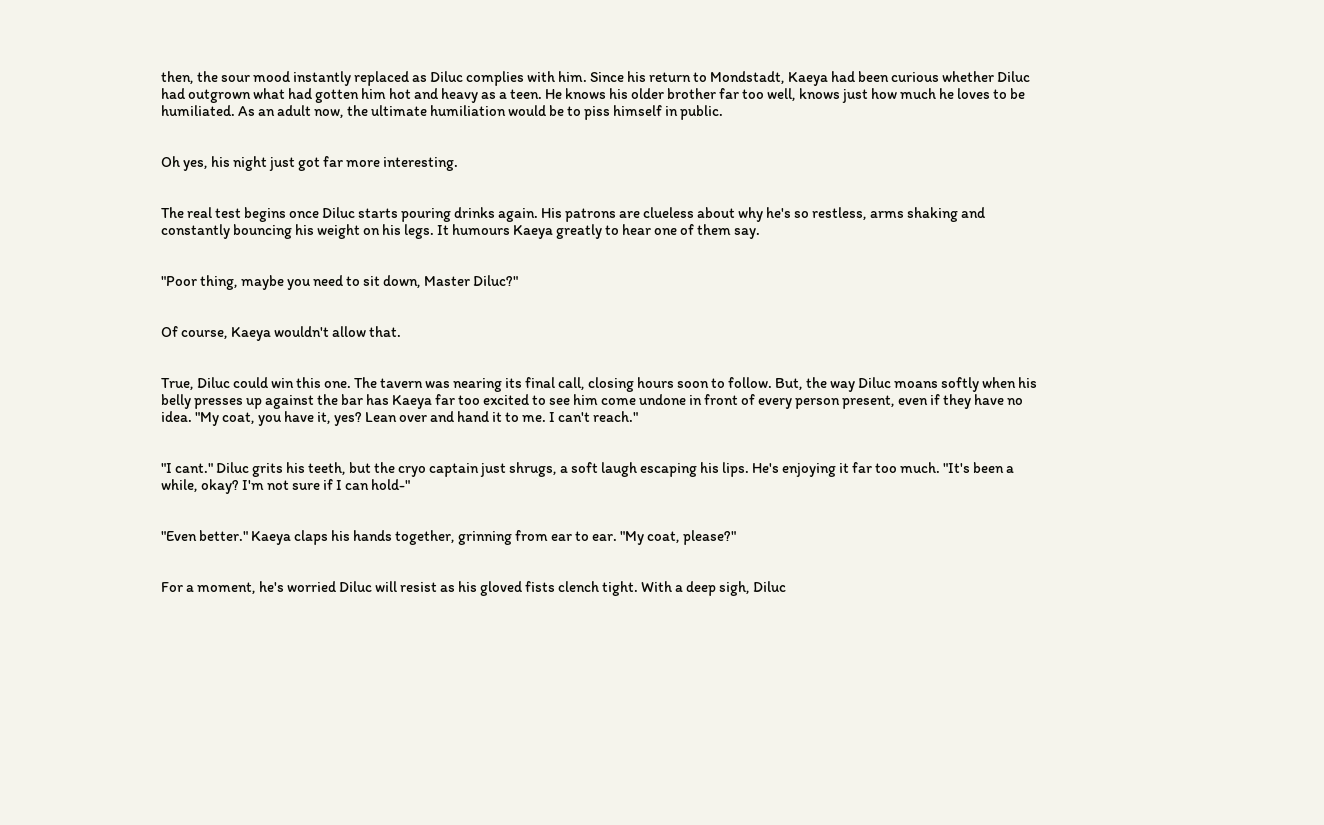then, the sour mood instantly replaced as Diluc complies with him. Since his return to Mondstadt, Kaeya had been curious whether Diluc had outgrown what had gotten him hot and heavy as a teen. He knows his older brother far too well, knows just how much he loves to be humiliated. As an adult now, the ultimate humiliation would be to piss himself in public.


Oh yes, his night just got far more interesting.


The real test begins once Diluc starts pouring drinks again. His patrons are clueless about why he's so restless, arms shaking and constantly bouncing his weight on his legs. It humours Kaeya greatly to hear one of them say.


"Poor thing, maybe you need to sit down, Master Diluc?"


Of course, Kaeya wouldn't allow that.


True, Diluc could win this one. The tavern was nearing its final call, closing hours soon to follow. But, the way Diluc moans softly when his belly presses up against the bar has Kaeya far too excited to see him come undone in front of every person present, even if they have no idea. "My coat, you have it, yes? Lean over and hand it to me. I can't reach."


"I cant." Diluc grits his teeth, but the cryo captain just shrugs, a soft laugh escaping his lips. He's enjoying it far too much. "It's been a while, okay? I'm not sure if I can hold-"


"Even better." Kaeya claps his hands together, grinning from ear to ear. "My coat, please?"


For a moment, he's worried Diluc will resist as his gloved fists clench tight. With a deep sigh, Diluc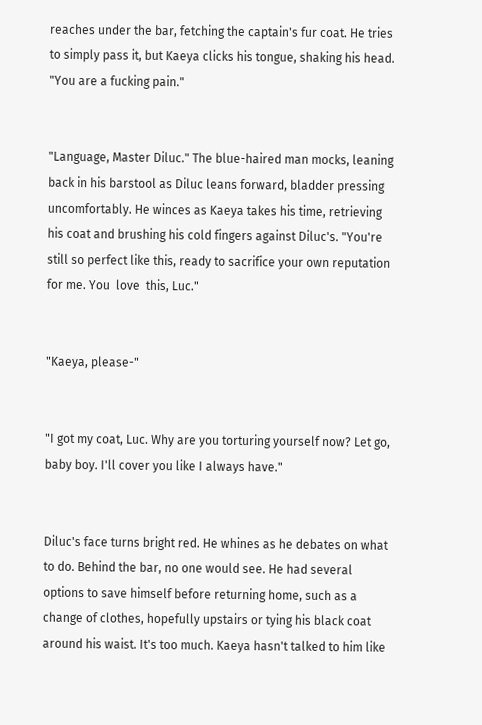reaches under the bar, fetching the captain's fur coat. He tries to simply pass it, but Kaeya clicks his tongue, shaking his head. "You are a fucking pain."


"Language, Master Diluc." The blue-haired man mocks, leaning back in his barstool as Diluc leans forward, bladder pressing uncomfortably. He winces as Kaeya takes his time, retrieving his coat and brushing his cold fingers against Diluc's. "You're still so perfect like this, ready to sacrifice your own reputation for me. You  love  this, Luc."


"Kaeya, please-"


"I got my coat, Luc. Why are you torturing yourself now? Let go, baby boy. I'll cover you like I always have."


Diluc's face turns bright red. He whines as he debates on what to do. Behind the bar, no one would see. He had several options to save himself before returning home, such as a change of clothes, hopefully upstairs or tying his black coat around his waist. It's too much. Kaeya hasn't talked to him like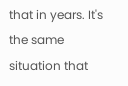that in years. It's the same situation that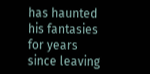has haunted his fantasies for years since leaving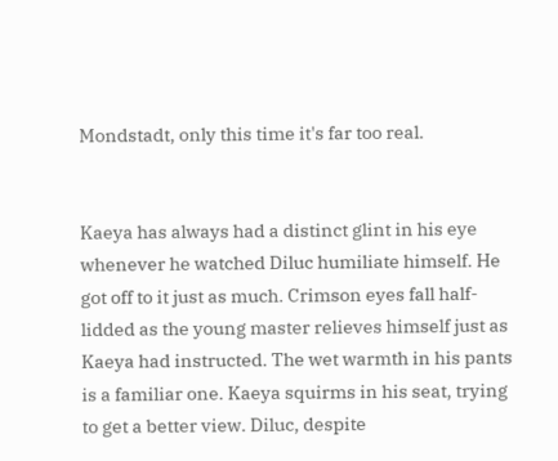Mondstadt, only this time it's far too real.


Kaeya has always had a distinct glint in his eye whenever he watched Diluc humiliate himself. He got off to it just as much. Crimson eyes fall half-lidded as the young master relieves himself just as Kaeya had instructed. The wet warmth in his pants is a familiar one. Kaeya squirms in his seat, trying to get a better view. Diluc, despite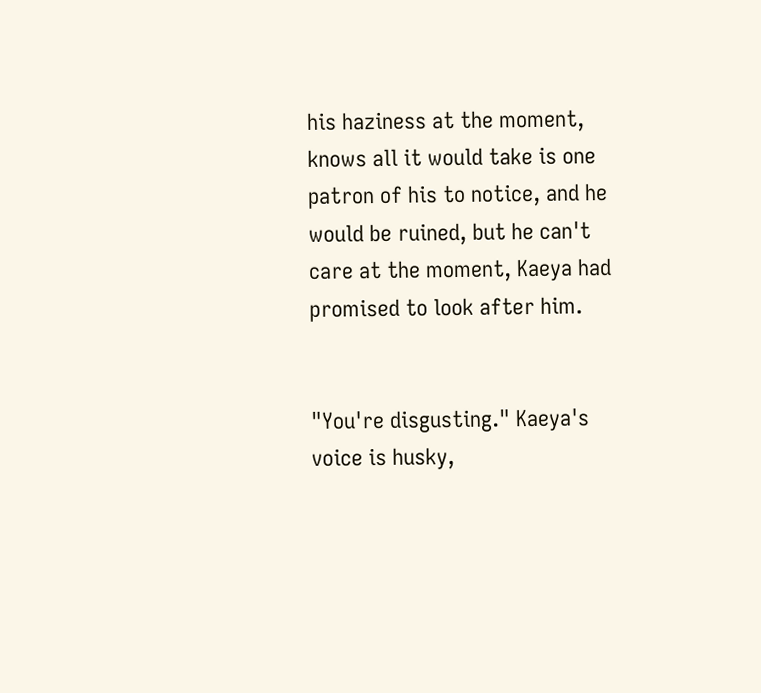his haziness at the moment, knows all it would take is one patron of his to notice, and he would be ruined, but he can't care at the moment, Kaeya had promised to look after him.


"You're disgusting." Kaeya's voice is husky,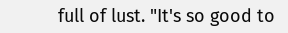full of lust. "It's so good to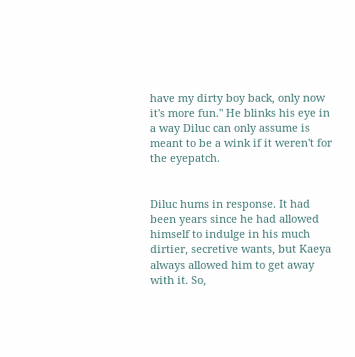have my dirty boy back, only now it's more fun." He blinks his eye in a way Diluc can only assume is meant to be a wink if it weren't for the eyepatch.


Diluc hums in response. It had been years since he had allowed himself to indulge in his much dirtier, secretive wants, but Kaeya always allowed him to get away with it. So,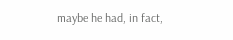maybe he had, in fact,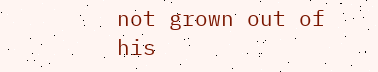not grown out of his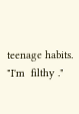teenage habits. "I'm  filthy ."